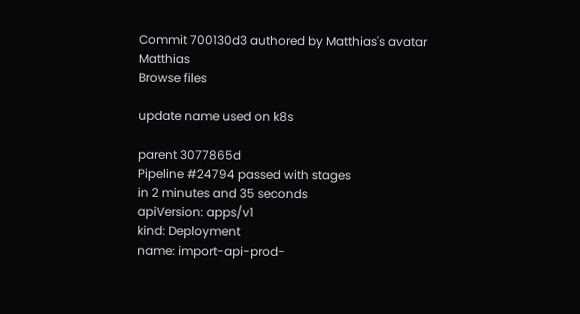Commit 700130d3 authored by Matthias's avatar Matthias
Browse files

update name used on k8s

parent 3077865d
Pipeline #24794 passed with stages
in 2 minutes and 35 seconds
apiVersion: apps/v1
kind: Deployment
name: import-api-prod-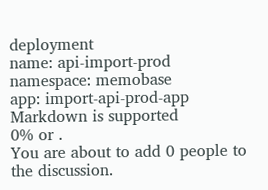deployment
name: api-import-prod
namespace: memobase
app: import-api-prod-app
Markdown is supported
0% or .
You are about to add 0 people to the discussion.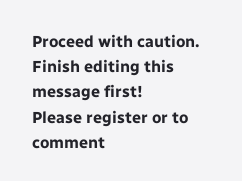Proceed with caution.
Finish editing this message first!
Please register or to comment